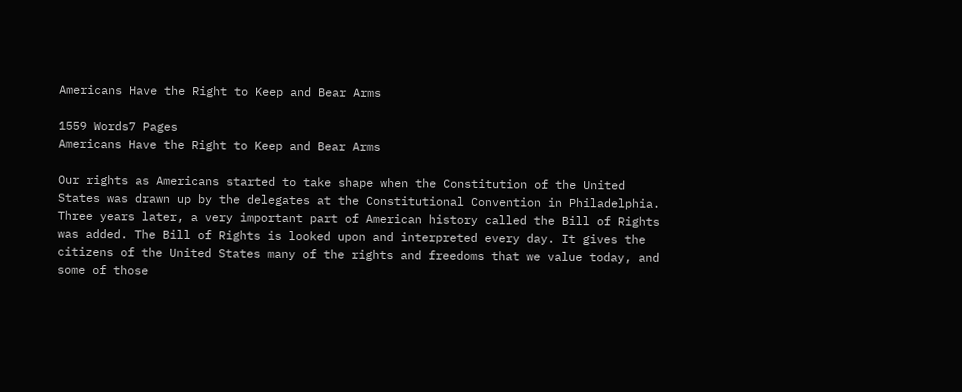Americans Have the Right to Keep and Bear Arms

1559 Words7 Pages
Americans Have the Right to Keep and Bear Arms

Our rights as Americans started to take shape when the Constitution of the United States was drawn up by the delegates at the Constitutional Convention in Philadelphia. Three years later, a very important part of American history called the Bill of Rights was added. The Bill of Rights is looked upon and interpreted every day. It gives the citizens of the United States many of the rights and freedoms that we value today, and some of those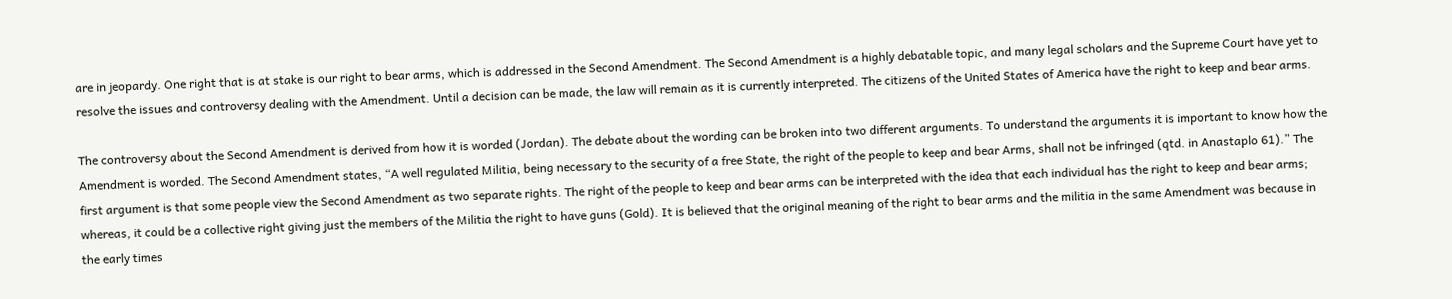are in jeopardy. One right that is at stake is our right to bear arms, which is addressed in the Second Amendment. The Second Amendment is a highly debatable topic, and many legal scholars and the Supreme Court have yet to resolve the issues and controversy dealing with the Amendment. Until a decision can be made, the law will remain as it is currently interpreted. The citizens of the United States of America have the right to keep and bear arms.

The controversy about the Second Amendment is derived from how it is worded (Jordan). The debate about the wording can be broken into two different arguments. To understand the arguments it is important to know how the Amendment is worded. The Second Amendment states, “A well regulated Militia, being necessary to the security of a free State, the right of the people to keep and bear Arms, shall not be infringed (qtd. in Anastaplo 61).” The first argument is that some people view the Second Amendment as two separate rights. The right of the people to keep and bear arms can be interpreted with the idea that each individual has the right to keep and bear arms; whereas, it could be a collective right giving just the members of the Militia the right to have guns (Gold). It is believed that the original meaning of the right to bear arms and the militia in the same Amendment was because in the early times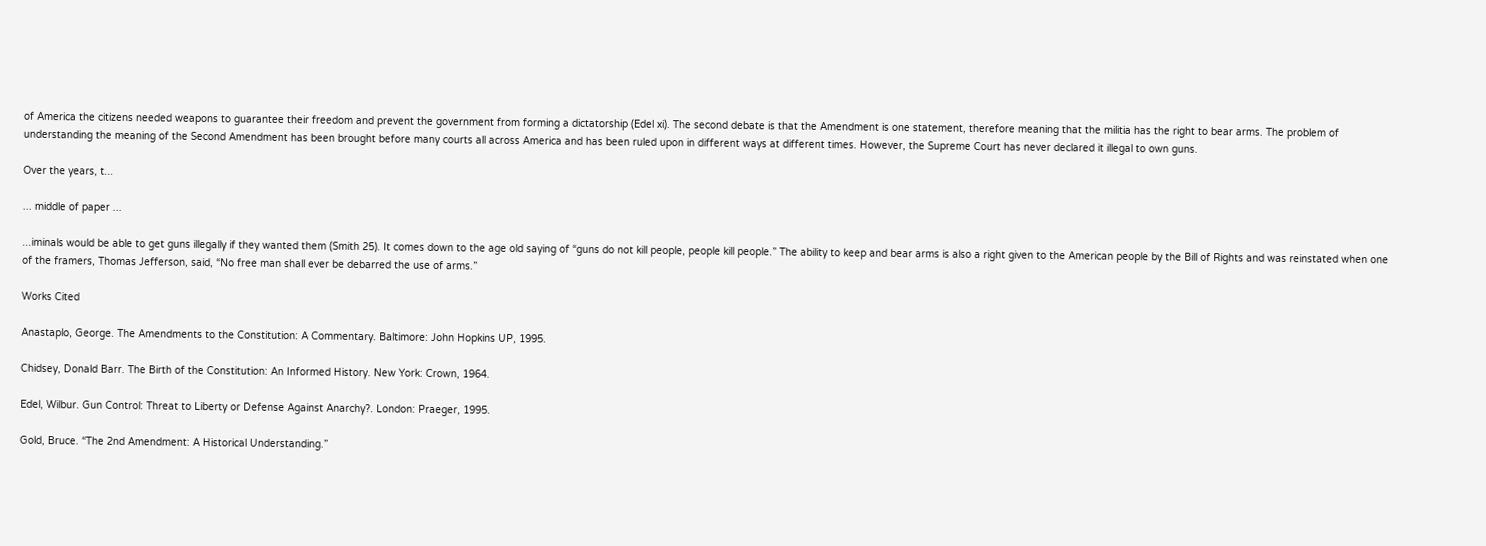of America the citizens needed weapons to guarantee their freedom and prevent the government from forming a dictatorship (Edel xi). The second debate is that the Amendment is one statement, therefore meaning that the militia has the right to bear arms. The problem of understanding the meaning of the Second Amendment has been brought before many courts all across America and has been ruled upon in different ways at different times. However, the Supreme Court has never declared it illegal to own guns.

Over the years, t...

... middle of paper ...

...iminals would be able to get guns illegally if they wanted them (Smith 25). It comes down to the age old saying of “guns do not kill people, people kill people.” The ability to keep and bear arms is also a right given to the American people by the Bill of Rights and was reinstated when one of the framers, Thomas Jefferson, said, “No free man shall ever be debarred the use of arms.”

Works Cited

Anastaplo, George. The Amendments to the Constitution: A Commentary. Baltimore: John Hopkins UP, 1995.

Chidsey, Donald Barr. The Birth of the Constitution: An Informed History. New York: Crown, 1964.

Edel, Wilbur. Gun Control: Threat to Liberty or Defense Against Anarchy?. London: Praeger, 1995.

Gold, Bruce. “The 2nd Amendment: A Historical Understanding.”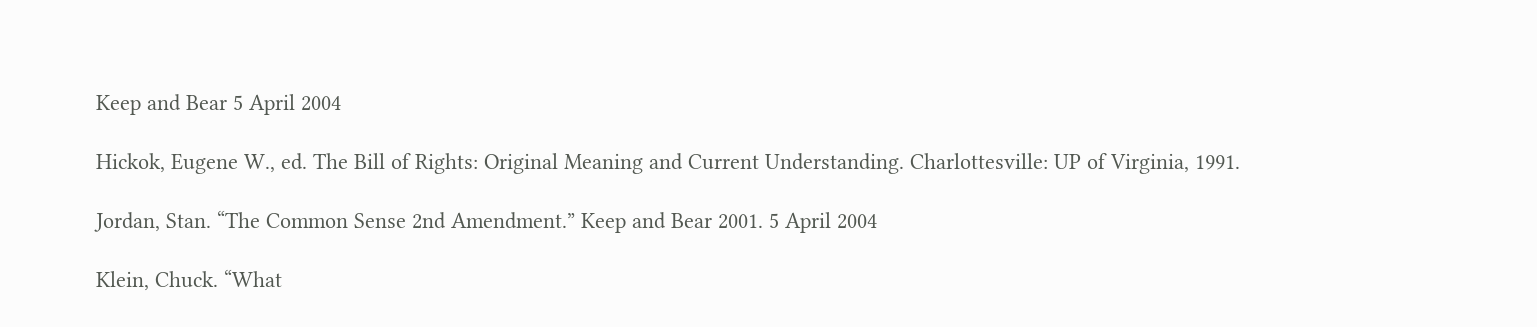Keep and Bear 5 April 2004

Hickok, Eugene W., ed. The Bill of Rights: Original Meaning and Current Understanding. Charlottesville: UP of Virginia, 1991.

Jordan, Stan. “The Common Sense 2nd Amendment.” Keep and Bear 2001. 5 April 2004

Klein, Chuck. “What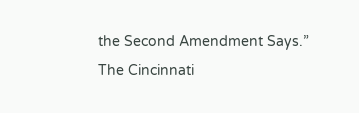the Second Amendment Says.” The Cincinnati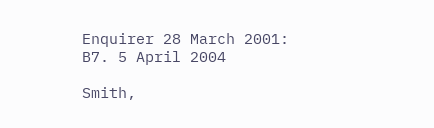Enquirer 28 March 2001: B7. 5 April 2004

Smith,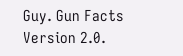Guy. Gun Facts Version 2.0.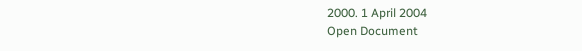2000. 1 April 2004
Open Document